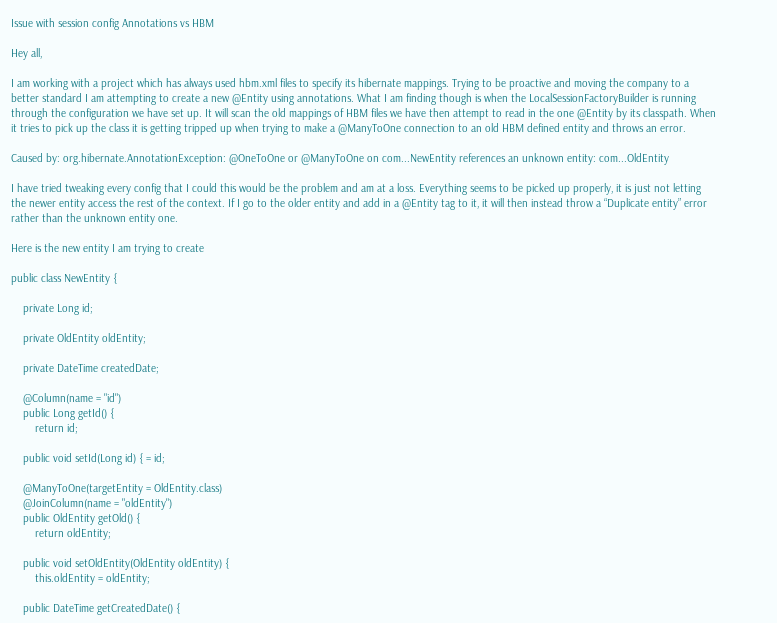Issue with session config Annotations vs HBM

Hey all,

I am working with a project which has always used hbm.xml files to specify its hibernate mappings. Trying to be proactive and moving the company to a better standard I am attempting to create a new @Entity using annotations. What I am finding though is when the LocalSessionFactoryBuilder is running through the configuration we have set up. It will scan the old mappings of HBM files we have then attempt to read in the one @Entity by its classpath. When it tries to pick up the class it is getting tripped up when trying to make a @ManyToOne connection to an old HBM defined entity and throws an error.

Caused by: org.hibernate.AnnotationException: @OneToOne or @ManyToOne on com...NewEntity references an unknown entity: com...OldEntity

I have tried tweaking every config that I could this would be the problem and am at a loss. Everything seems to be picked up properly, it is just not letting the newer entity access the rest of the context. If I go to the older entity and add in a @Entity tag to it, it will then instead throw a “Duplicate entity” error rather than the unknown entity one.

Here is the new entity I am trying to create

public class NewEntity {

    private Long id;

    private OldEntity oldEntity;

    private DateTime createdDate;

    @Column(name = "id")
    public Long getId() {
        return id;

    public void setId(Long id) { = id;

    @ManyToOne(targetEntity = OldEntity.class)
    @JoinColumn(name = "oldEntity")
    public OldEntity getOld() {
        return oldEntity;

    public void setOldEntity(OldEntity oldEntity) {
        this.oldEntity = oldEntity;

    public DateTime getCreatedDate() {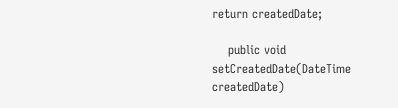return createdDate;

    public void setCreatedDate(DateTime createdDate)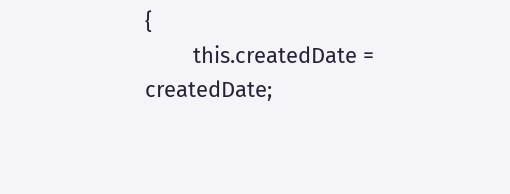{
        this.createdDate = createdDate;